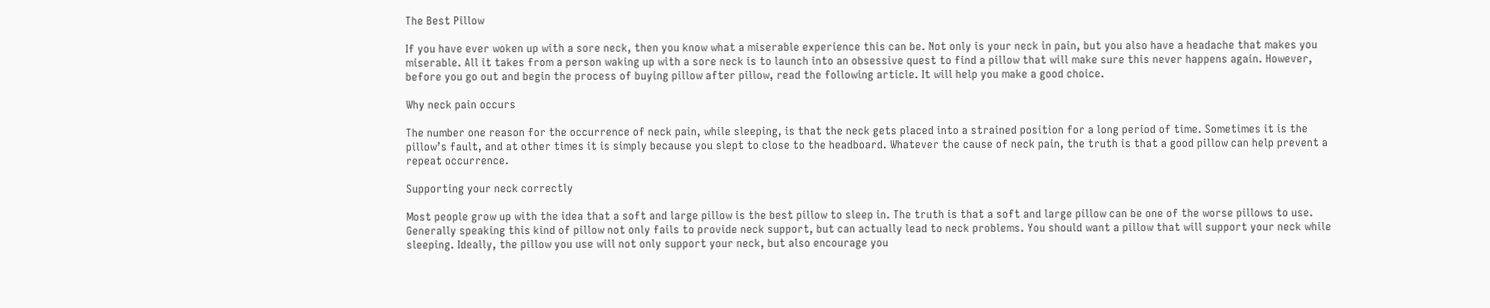The Best Pillow

If you have ever woken up with a sore neck, then you know what a miserable experience this can be. Not only is your neck in pain, but you also have a headache that makes you miserable. All it takes from a person waking up with a sore neck is to launch into an obsessive quest to find a pillow that will make sure this never happens again. However, before you go out and begin the process of buying pillow after pillow, read the following article. It will help you make a good choice.

Why neck pain occurs

The number one reason for the occurrence of neck pain, while sleeping, is that the neck gets placed into a strained position for a long period of time. Sometimes it is the pillow’s fault, and at other times it is simply because you slept to close to the headboard. Whatever the cause of neck pain, the truth is that a good pillow can help prevent a repeat occurrence.

Supporting your neck correctly

Most people grow up with the idea that a soft and large pillow is the best pillow to sleep in. The truth is that a soft and large pillow can be one of the worse pillows to use. Generally speaking this kind of pillow not only fails to provide neck support, but can actually lead to neck problems. You should want a pillow that will support your neck while sleeping. Ideally, the pillow you use will not only support your neck, but also encourage you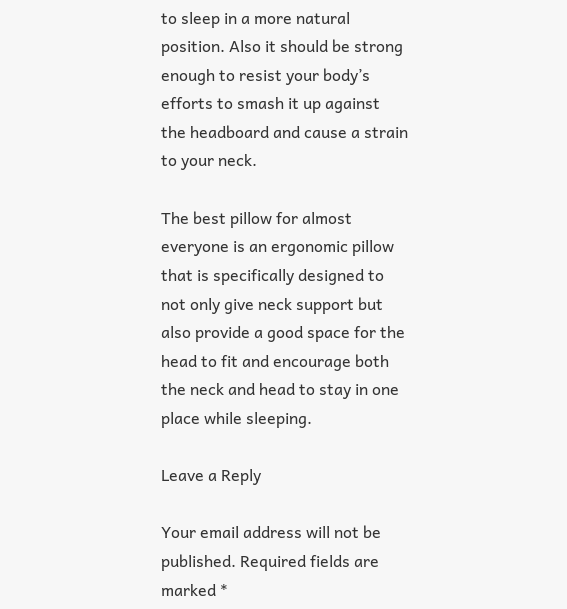to sleep in a more natural position. Also it should be strong enough to resist your body’s efforts to smash it up against the headboard and cause a strain to your neck.

The best pillow for almost everyone is an ergonomic pillow that is specifically designed to not only give neck support but also provide a good space for the head to fit and encourage both the neck and head to stay in one place while sleeping.

Leave a Reply

Your email address will not be published. Required fields are marked *